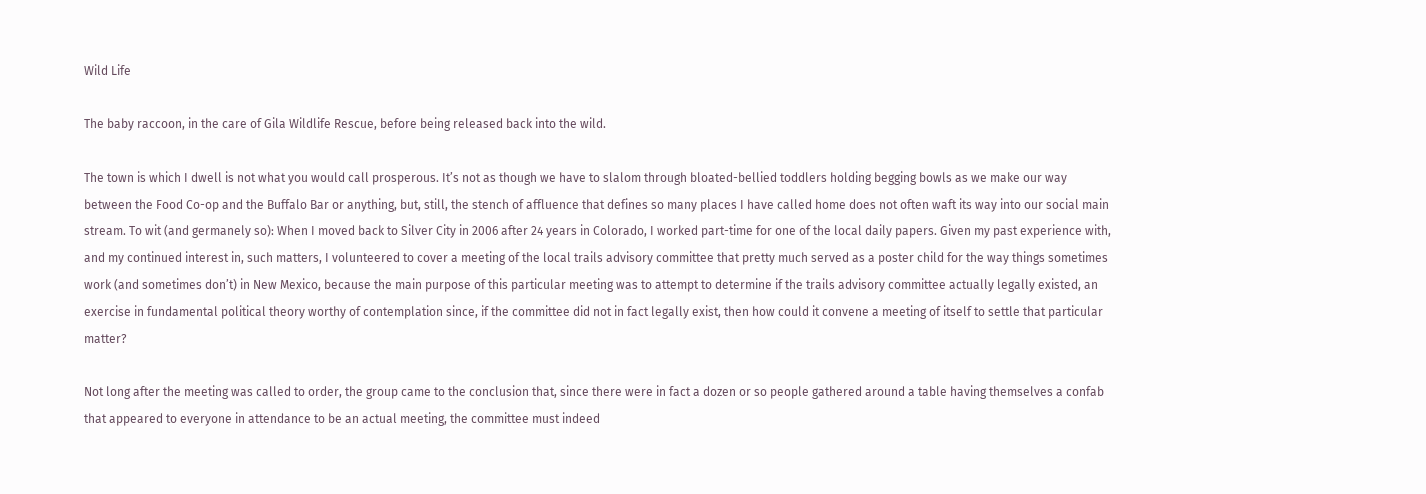Wild Life

The baby raccoon, in the care of Gila Wildlife Rescue, before being released back into the wild.

The town is which I dwell is not what you would call prosperous. It’s not as though we have to slalom through bloated-bellied toddlers holding begging bowls as we make our way between the Food Co-op and the Buffalo Bar or anything, but, still, the stench of affluence that defines so many places I have called home does not often waft its way into our social main stream. To wit (and germanely so): When I moved back to Silver City in 2006 after 24 years in Colorado, I worked part-time for one of the local daily papers. Given my past experience with, and my continued interest in, such matters, I volunteered to cover a meeting of the local trails advisory committee that pretty much served as a poster child for the way things sometimes work (and sometimes don’t) in New Mexico, because the main purpose of this particular meeting was to attempt to determine if the trails advisory committee actually legally existed, an exercise in fundamental political theory worthy of contemplation since, if the committee did not in fact legally exist, then how could it convene a meeting of itself to settle that particular matter?

Not long after the meeting was called to order, the group came to the conclusion that, since there were in fact a dozen or so people gathered around a table having themselves a confab that appeared to everyone in attendance to be an actual meeting, the committee must indeed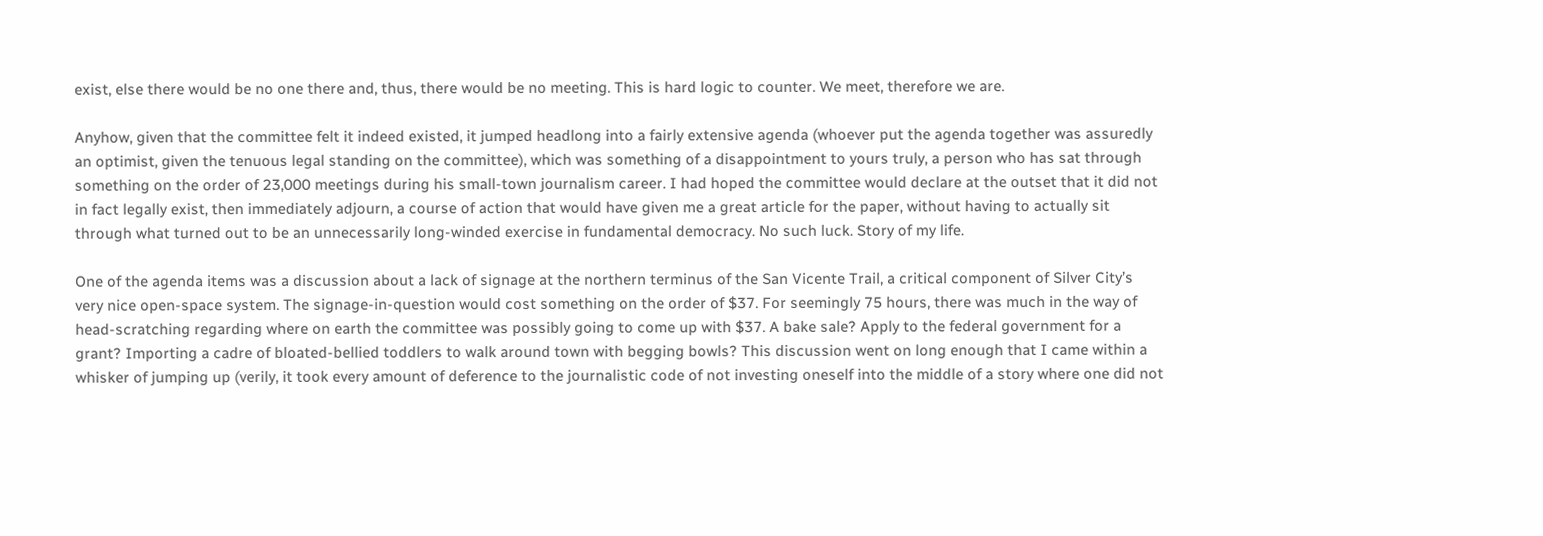exist, else there would be no one there and, thus, there would be no meeting. This is hard logic to counter. We meet, therefore we are.

Anyhow, given that the committee felt it indeed existed, it jumped headlong into a fairly extensive agenda (whoever put the agenda together was assuredly an optimist, given the tenuous legal standing on the committee), which was something of a disappointment to yours truly, a person who has sat through something on the order of 23,000 meetings during his small-town journalism career. I had hoped the committee would declare at the outset that it did not in fact legally exist, then immediately adjourn, a course of action that would have given me a great article for the paper, without having to actually sit through what turned out to be an unnecessarily long-winded exercise in fundamental democracy. No such luck. Story of my life.

One of the agenda items was a discussion about a lack of signage at the northern terminus of the San Vicente Trail, a critical component of Silver City’s very nice open-space system. The signage-in-question would cost something on the order of $37. For seemingly 75 hours, there was much in the way of head-scratching regarding where on earth the committee was possibly going to come up with $37. A bake sale? Apply to the federal government for a grant? Importing a cadre of bloated-bellied toddlers to walk around town with begging bowls? This discussion went on long enough that I came within a whisker of jumping up (verily, it took every amount of deference to the journalistic code of not investing oneself into the middle of a story where one did not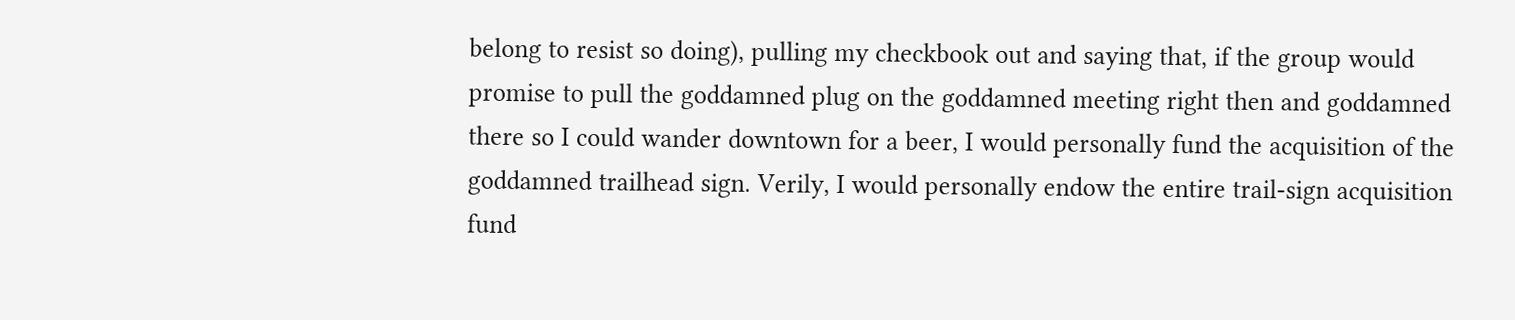belong to resist so doing), pulling my checkbook out and saying that, if the group would promise to pull the goddamned plug on the goddamned meeting right then and goddamned there so I could wander downtown for a beer, I would personally fund the acquisition of the goddamned trailhead sign. Verily, I would personally endow the entire trail-sign acquisition fund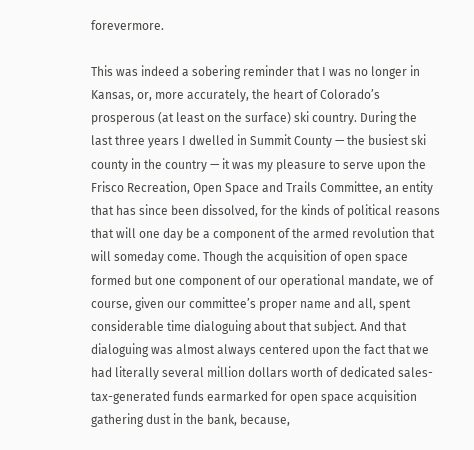forevermore.

This was indeed a sobering reminder that I was no longer in Kansas, or, more accurately, the heart of Colorado’s prosperous (at least on the surface) ski country. During the last three years I dwelled in Summit County — the busiest ski county in the country — it was my pleasure to serve upon the Frisco Recreation, Open Space and Trails Committee, an entity that has since been dissolved, for the kinds of political reasons that will one day be a component of the armed revolution that will someday come. Though the acquisition of open space formed but one component of our operational mandate, we of course, given our committee’s proper name and all, spent considerable time dialoguing about that subject. And that dialoguing was almost always centered upon the fact that we had literally several million dollars worth of dedicated sales-tax-generated funds earmarked for open space acquisition gathering dust in the bank, because,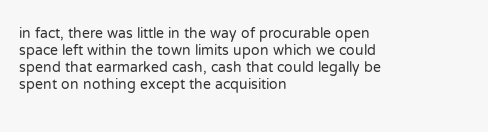in fact, there was little in the way of procurable open space left within the town limits upon which we could spend that earmarked cash, cash that could legally be spent on nothing except the acquisition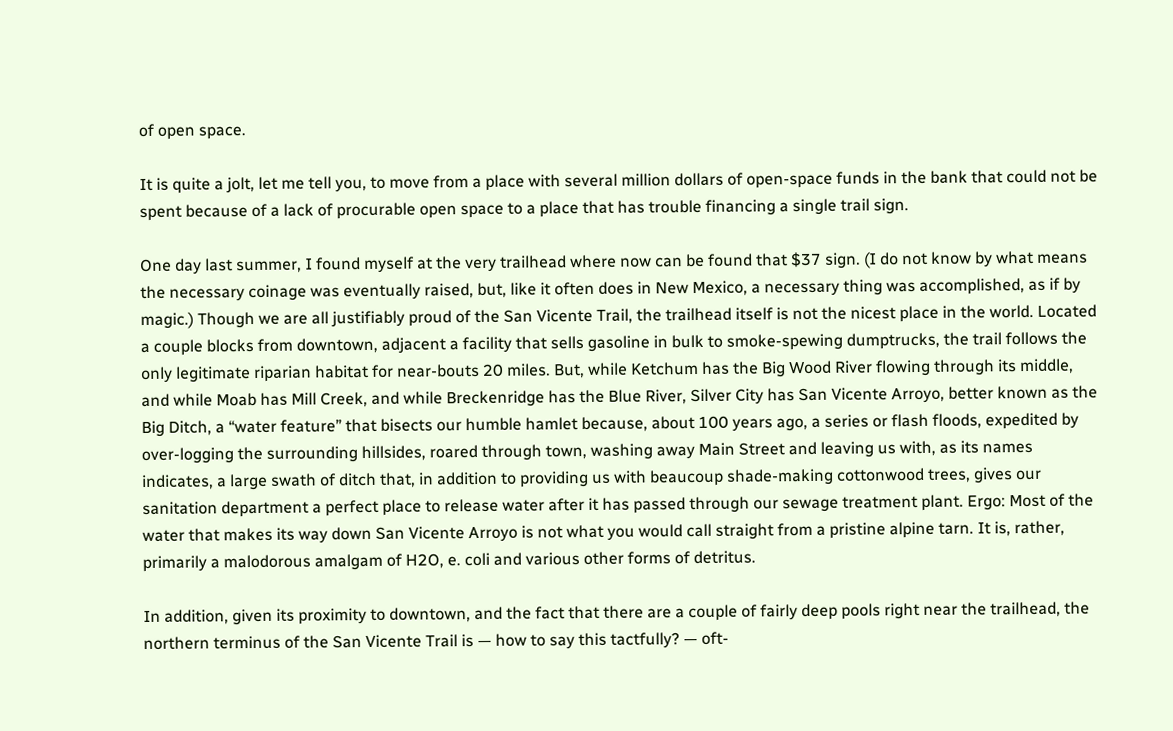of open space.

It is quite a jolt, let me tell you, to move from a place with several million dollars of open-space funds in the bank that could not be spent because of a lack of procurable open space to a place that has trouble financing a single trail sign.

One day last summer, I found myself at the very trailhead where now can be found that $37 sign. (I do not know by what means the necessary coinage was eventually raised, but, like it often does in New Mexico, a necessary thing was accomplished, as if by magic.) Though we are all justifiably proud of the San Vicente Trail, the trailhead itself is not the nicest place in the world. Located a couple blocks from downtown, adjacent a facility that sells gasoline in bulk to smoke-spewing dumptrucks, the trail follows the only legitimate riparian habitat for near-bouts 20 miles. But, while Ketchum has the Big Wood River flowing through its middle, and while Moab has Mill Creek, and while Breckenridge has the Blue River, Silver City has San Vicente Arroyo, better known as the Big Ditch, a “water feature” that bisects our humble hamlet because, about 100 years ago, a series or flash floods, expedited by over-logging the surrounding hillsides, roared through town, washing away Main Street and leaving us with, as its names indicates, a large swath of ditch that, in addition to providing us with beaucoup shade-making cottonwood trees, gives our sanitation department a perfect place to release water after it has passed through our sewage treatment plant. Ergo: Most of the water that makes its way down San Vicente Arroyo is not what you would call straight from a pristine alpine tarn. It is, rather, primarily a malodorous amalgam of H2O, e. coli and various other forms of detritus.

In addition, given its proximity to downtown, and the fact that there are a couple of fairly deep pools right near the trailhead, the northern terminus of the San Vicente Trail is — how to say this tactfully? — oft-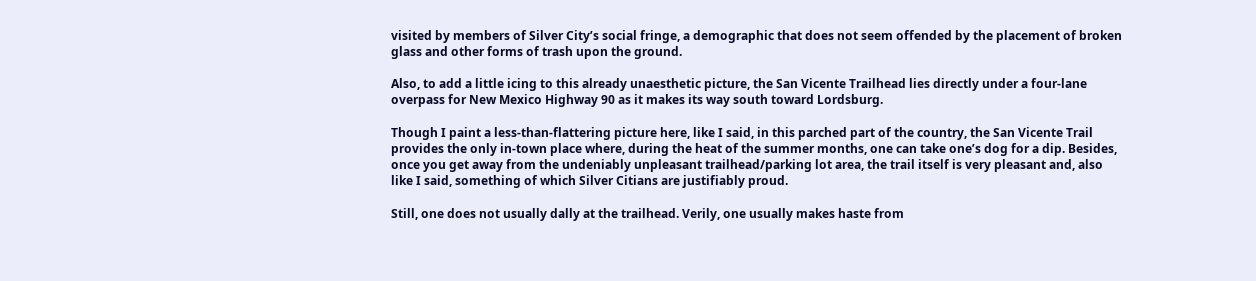visited by members of Silver City’s social fringe, a demographic that does not seem offended by the placement of broken glass and other forms of trash upon the ground.

Also, to add a little icing to this already unaesthetic picture, the San Vicente Trailhead lies directly under a four-lane overpass for New Mexico Highway 90 as it makes its way south toward Lordsburg.

Though I paint a less-than-flattering picture here, like I said, in this parched part of the country, the San Vicente Trail provides the only in-town place where, during the heat of the summer months, one can take one’s dog for a dip. Besides, once you get away from the undeniably unpleasant trailhead/parking lot area, the trail itself is very pleasant and, also like I said, something of which Silver Citians are justifiably proud.

Still, one does not usually dally at the trailhead. Verily, one usually makes haste from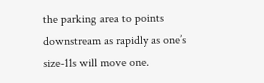the parking area to points downstream as rapidly as one’s size-11s will move one.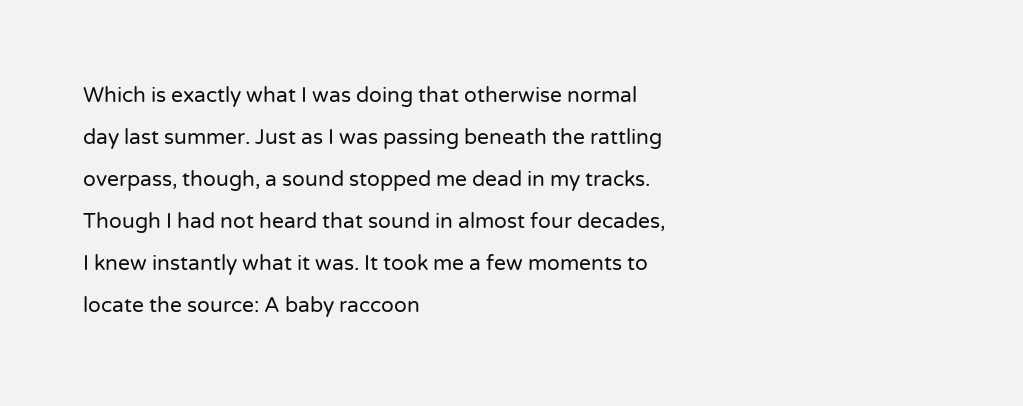Which is exactly what I was doing that otherwise normal day last summer. Just as I was passing beneath the rattling overpass, though, a sound stopped me dead in my tracks. Though I had not heard that sound in almost four decades, I knew instantly what it was. It took me a few moments to locate the source: A baby raccoon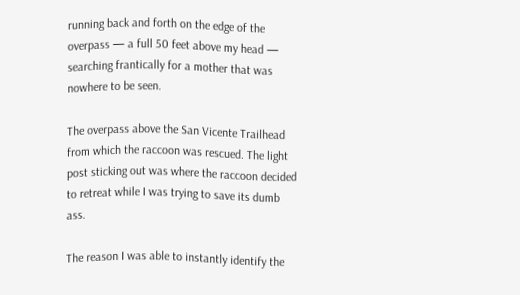running back and forth on the edge of the overpass — a full 50 feet above my head — searching frantically for a mother that was nowhere to be seen.

The overpass above the San Vicente Trailhead from which the raccoon was rescued. The light post sticking out was where the raccoon decided to retreat while I was trying to save its dumb ass.

The reason I was able to instantly identify the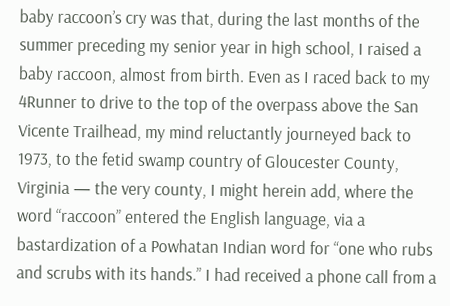baby raccoon’s cry was that, during the last months of the summer preceding my senior year in high school, I raised a baby raccoon, almost from birth. Even as I raced back to my 4Runner to drive to the top of the overpass above the San Vicente Trailhead, my mind reluctantly journeyed back to 1973, to the fetid swamp country of Gloucester County, Virginia — the very county, I might herein add, where the word “raccoon” entered the English language, via a bastardization of a Powhatan Indian word for “one who rubs and scrubs with its hands.” I had received a phone call from a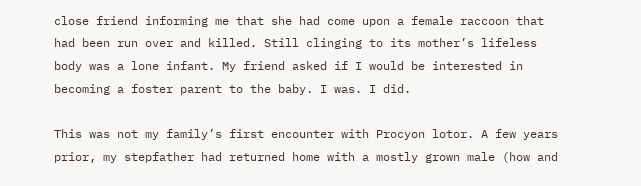close friend informing me that she had come upon a female raccoon that had been run over and killed. Still clinging to its mother’s lifeless body was a lone infant. My friend asked if I would be interested in becoming a foster parent to the baby. I was. I did.

This was not my family’s first encounter with Procyon lotor. A few years prior, my stepfather had returned home with a mostly grown male (how and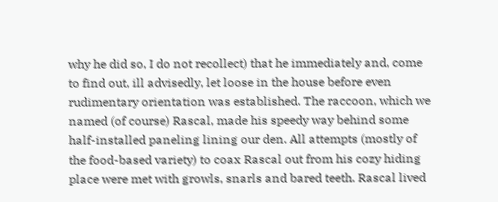why he did so, I do not recollect) that he immediately and, come to find out, ill advisedly, let loose in the house before even rudimentary orientation was established. The raccoon, which we named (of course) Rascal, made his speedy way behind some half-installed paneling lining our den. All attempts (mostly of the food-based variety) to coax Rascal out from his cozy hiding place were met with growls, snarls and bared teeth. Rascal lived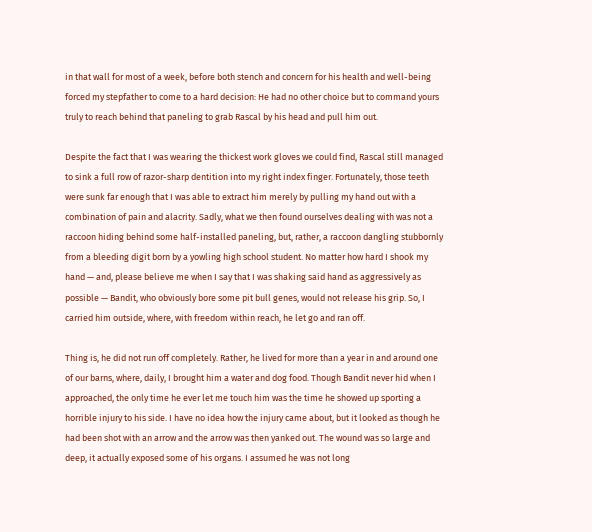in that wall for most of a week, before both stench and concern for his health and well-being forced my stepfather to come to a hard decision: He had no other choice but to command yours truly to reach behind that paneling to grab Rascal by his head and pull him out.

Despite the fact that I was wearing the thickest work gloves we could find, Rascal still managed to sink a full row of razor-sharp dentition into my right index finger. Fortunately, those teeth were sunk far enough that I was able to extract him merely by pulling my hand out with a combination of pain and alacrity. Sadly, what we then found ourselves dealing with was not a raccoon hiding behind some half-installed paneling, but, rather, a raccoon dangling stubbornly from a bleeding digit born by a yowling high school student. No matter how hard I shook my hand — and, please believe me when I say that I was shaking said hand as aggressively as possible — Bandit, who obviously bore some pit bull genes, would not release his grip. So, I carried him outside, where, with freedom within reach, he let go and ran off.

Thing is, he did not run off completely. Rather, he lived for more than a year in and around one of our barns, where, daily, I brought him a water and dog food. Though Bandit never hid when I approached, the only time he ever let me touch him was the time he showed up sporting a horrible injury to his side. I have no idea how the injury came about, but it looked as though he had been shot with an arrow and the arrow was then yanked out. The wound was so large and deep, it actually exposed some of his organs. I assumed he was not long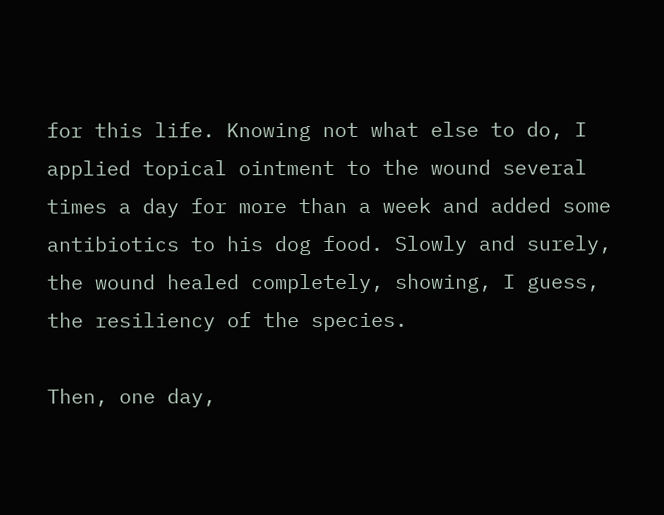for this life. Knowing not what else to do, I applied topical ointment to the wound several times a day for more than a week and added some antibiotics to his dog food. Slowly and surely, the wound healed completely, showing, I guess, the resiliency of the species.

Then, one day,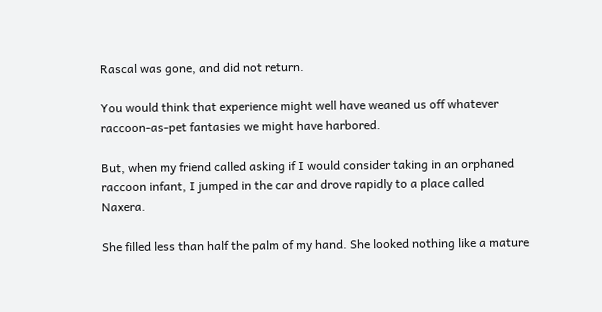Rascal was gone, and did not return.

You would think that experience might well have weaned us off whatever raccoon-as-pet fantasies we might have harbored.

But, when my friend called asking if I would consider taking in an orphaned raccoon infant, I jumped in the car and drove rapidly to a place called Naxera.

She filled less than half the palm of my hand. She looked nothing like a mature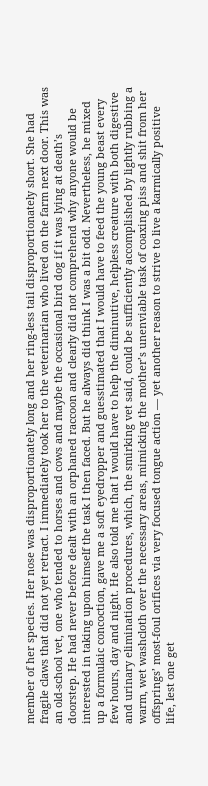member of her species. Her nose was disproportionately long and her ring-less tail disproportionately short. She had fragile claws that did not yet retract. I immediately took her to the veterinarian who lived on the farm next door. This was an old-school vet, one who tended to horses and cows and maybe the occasional bird dog if it was lying at death’s doorstep. He had never before dealt with an orphaned raccoon and clearly did not comprehend why anyone would be interested in taking upon himself the task I then faced. But he always did think I was a bit odd. Nevertheless, he mixed up a formulaic concoction, gave me a soft eyedropper and guesstimated that I would have to feed the young beast every few hours, day and night. He also told me that I would have to help the diminutive, helpless creature with both digestive and urinary elimination procedures, which, the smirking vet said, could be sufficiently accomplished by lightly rubbing a warm, wet washcloth over the necessary areas, mimicking the mother’s unenviable task of coaxing piss and shit from her offsprings’ most-foul orifices via very focused tongue action — yet another reason to strive to live a karmically positive life, lest one get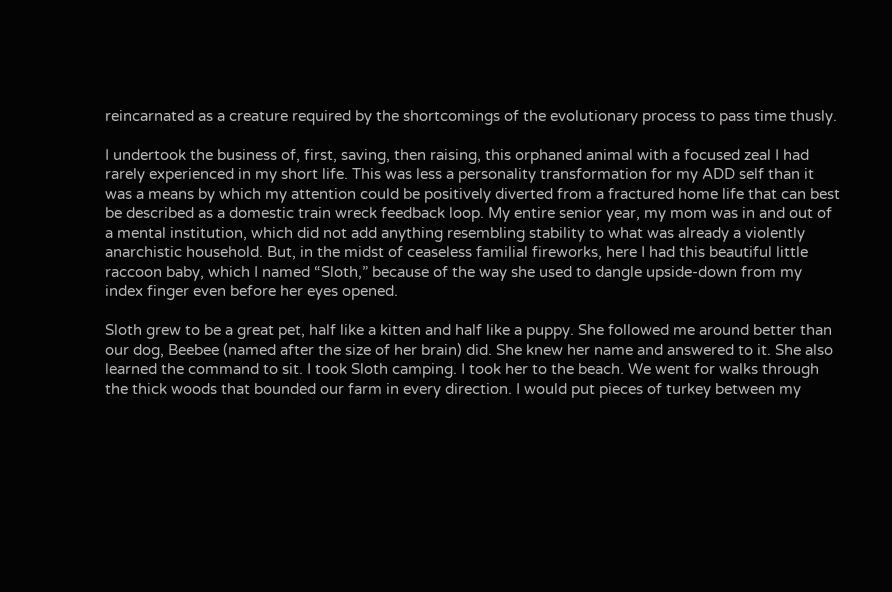reincarnated as a creature required by the shortcomings of the evolutionary process to pass time thusly.

I undertook the business of, first, saving, then raising, this orphaned animal with a focused zeal I had rarely experienced in my short life. This was less a personality transformation for my ADD self than it was a means by which my attention could be positively diverted from a fractured home life that can best be described as a domestic train wreck feedback loop. My entire senior year, my mom was in and out of a mental institution, which did not add anything resembling stability to what was already a violently anarchistic household. But, in the midst of ceaseless familial fireworks, here I had this beautiful little raccoon baby, which I named “Sloth,” because of the way she used to dangle upside-down from my index finger even before her eyes opened.

Sloth grew to be a great pet, half like a kitten and half like a puppy. She followed me around better than our dog, Beebee (named after the size of her brain) did. She knew her name and answered to it. She also learned the command to sit. I took Sloth camping. I took her to the beach. We went for walks through the thick woods that bounded our farm in every direction. I would put pieces of turkey between my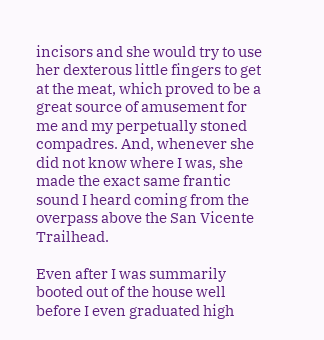incisors and she would try to use her dexterous little fingers to get at the meat, which proved to be a great source of amusement for me and my perpetually stoned compadres. And, whenever she did not know where I was, she made the exact same frantic sound I heard coming from the overpass above the San Vicente Trailhead.

Even after I was summarily booted out of the house well before I even graduated high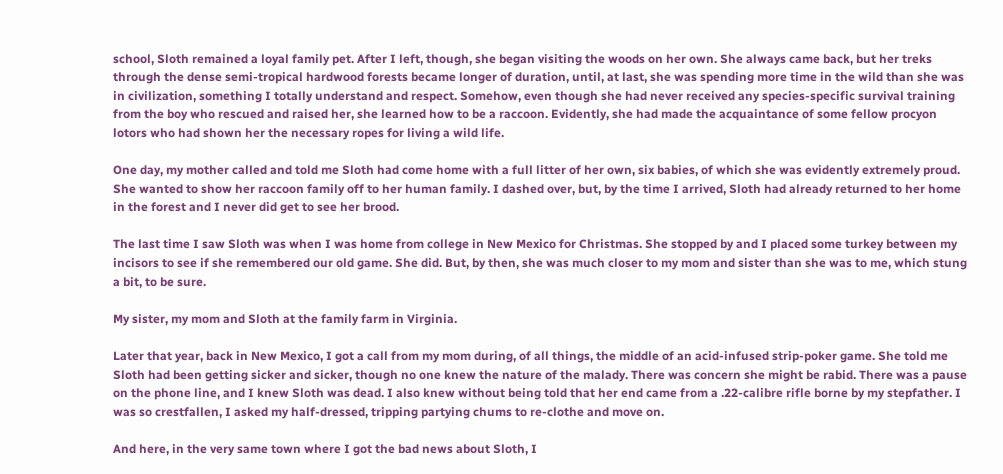school, Sloth remained a loyal family pet. After I left, though, she began visiting the woods on her own. She always came back, but her treks through the dense semi-tropical hardwood forests became longer of duration, until, at last, she was spending more time in the wild than she was in civilization, something I totally understand and respect. Somehow, even though she had never received any species-specific survival training from the boy who rescued and raised her, she learned how to be a raccoon. Evidently, she had made the acquaintance of some fellow procyon lotors who had shown her the necessary ropes for living a wild life.

One day, my mother called and told me Sloth had come home with a full litter of her own, six babies, of which she was evidently extremely proud. She wanted to show her raccoon family off to her human family. I dashed over, but, by the time I arrived, Sloth had already returned to her home in the forest and I never did get to see her brood.

The last time I saw Sloth was when I was home from college in New Mexico for Christmas. She stopped by and I placed some turkey between my incisors to see if she remembered our old game. She did. But, by then, she was much closer to my mom and sister than she was to me, which stung a bit, to be sure.

My sister, my mom and Sloth at the family farm in Virginia.

Later that year, back in New Mexico, I got a call from my mom during, of all things, the middle of an acid-infused strip-poker game. She told me Sloth had been getting sicker and sicker, though no one knew the nature of the malady. There was concern she might be rabid. There was a pause on the phone line, and I knew Sloth was dead. I also knew without being told that her end came from a .22-calibre rifle borne by my stepfather. I was so crestfallen, I asked my half-dressed, tripping partying chums to re-clothe and move on.

And here, in the very same town where I got the bad news about Sloth, I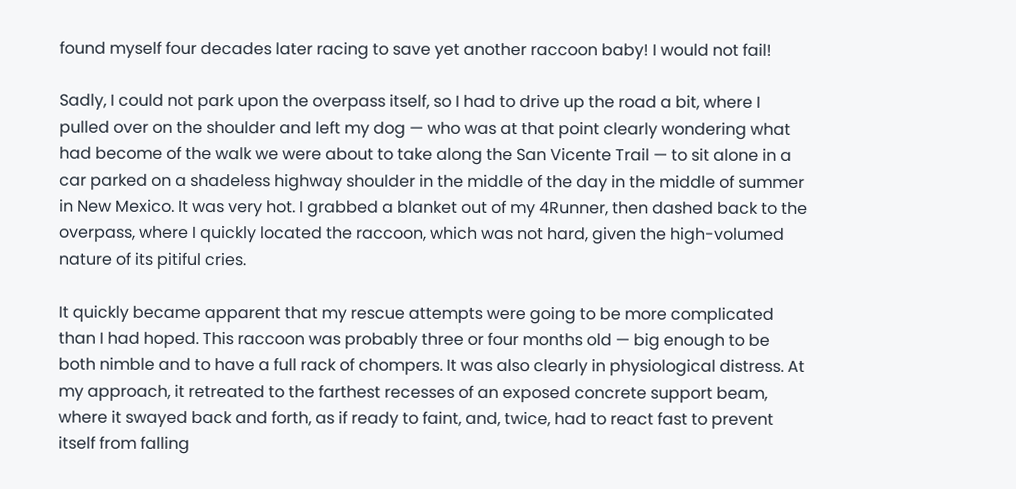found myself four decades later racing to save yet another raccoon baby! I would not fail!

Sadly, I could not park upon the overpass itself, so I had to drive up the road a bit, where I pulled over on the shoulder and left my dog — who was at that point clearly wondering what had become of the walk we were about to take along the San Vicente Trail — to sit alone in a car parked on a shadeless highway shoulder in the middle of the day in the middle of summer in New Mexico. It was very hot. I grabbed a blanket out of my 4Runner, then dashed back to the overpass, where I quickly located the raccoon, which was not hard, given the high-volumed nature of its pitiful cries.

It quickly became apparent that my rescue attempts were going to be more complicated than I had hoped. This raccoon was probably three or four months old — big enough to be both nimble and to have a full rack of chompers. It was also clearly in physiological distress. At my approach, it retreated to the farthest recesses of an exposed concrete support beam, where it swayed back and forth, as if ready to faint, and, twice, had to react fast to prevent itself from falling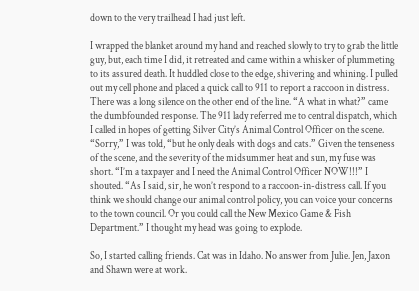down to the very trailhead I had just left.

I wrapped the blanket around my hand and reached slowly to try to grab the little guy, but, each time I did, it retreated and came within a whisker of plummeting to its assured death. It huddled close to the edge, shivering and whining. I pulled out my cell phone and placed a quick call to 911 to report a raccoon in distress. There was a long silence on the other end of the line. “A what in what?” came the dumbfounded response. The 911 lady referred me to central dispatch, which I called in hopes of getting Silver City’s Animal Control Officer on the scene. “Sorry,” I was told, “but he only deals with dogs and cats.” Given the tenseness of the scene, and the severity of the midsummer heat and sun, my fuse was short. “I’m a taxpayer and I need the Animal Control Officer NOW!!!” I shouted. “As I said, sir, he won’t respond to a raccoon-in-distress call. If you think we should change our animal control policy, you can voice your concerns to the town council. Or you could call the New Mexico Game & Fish Department.” I thought my head was going to explode.

So, I started calling friends. Cat was in Idaho. No answer from Julie. Jen, Jaxon and Shawn were at work.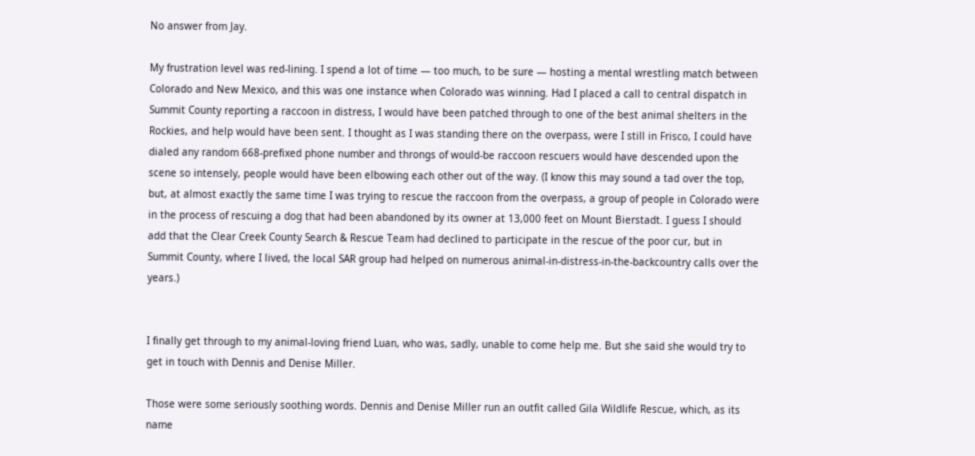No answer from Jay.

My frustration level was red-lining. I spend a lot of time — too much, to be sure — hosting a mental wrestling match between Colorado and New Mexico, and this was one instance when Colorado was winning. Had I placed a call to central dispatch in Summit County reporting a raccoon in distress, I would have been patched through to one of the best animal shelters in the Rockies, and help would have been sent. I thought as I was standing there on the overpass, were I still in Frisco, I could have dialed any random 668-prefixed phone number and throngs of would-be raccoon rescuers would have descended upon the scene so intensely, people would have been elbowing each other out of the way. (I know this may sound a tad over the top, but, at almost exactly the same time I was trying to rescue the raccoon from the overpass, a group of people in Colorado were in the process of rescuing a dog that had been abandoned by its owner at 13,000 feet on Mount Bierstadt. I guess I should add that the Clear Creek County Search & Rescue Team had declined to participate in the rescue of the poor cur, but in Summit County, where I lived, the local SAR group had helped on numerous animal-in-distress-in-the-backcountry calls over the years.)


I finally get through to my animal-loving friend Luan, who was, sadly, unable to come help me. But she said she would try to get in touch with Dennis and Denise Miller.

Those were some seriously soothing words. Dennis and Denise Miller run an outfit called Gila Wildlife Rescue, which, as its name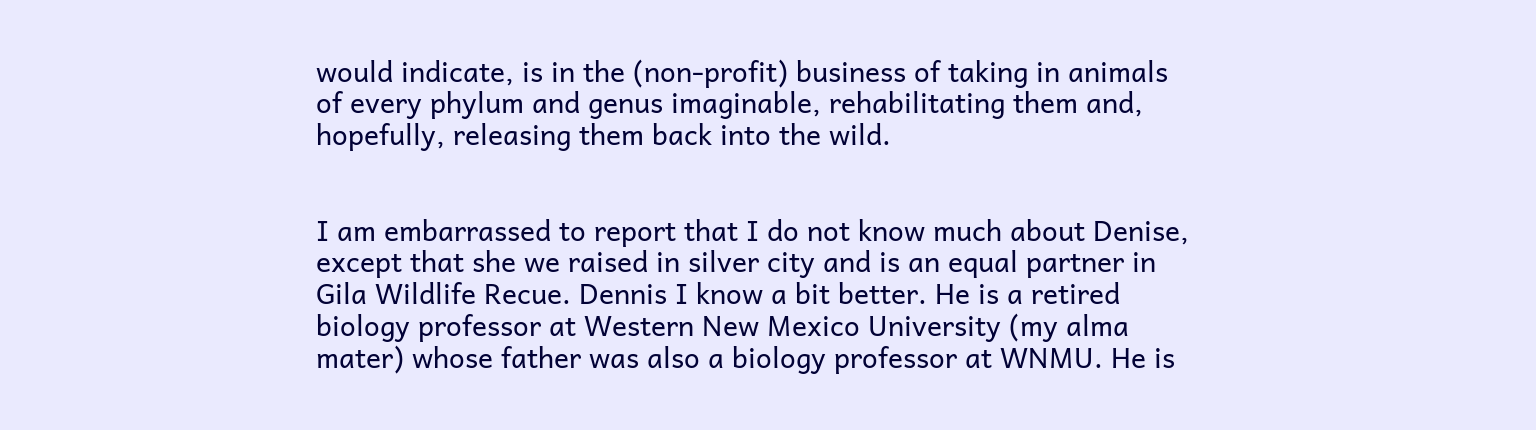would indicate, is in the (non-profit) business of taking in animals of every phylum and genus imaginable, rehabilitating them and, hopefully, releasing them back into the wild.


I am embarrassed to report that I do not know much about Denise, except that she we raised in silver city and is an equal partner in Gila Wildlife Recue. Dennis I know a bit better. He is a retired biology professor at Western New Mexico University (my alma mater) whose father was also a biology professor at WNMU. He is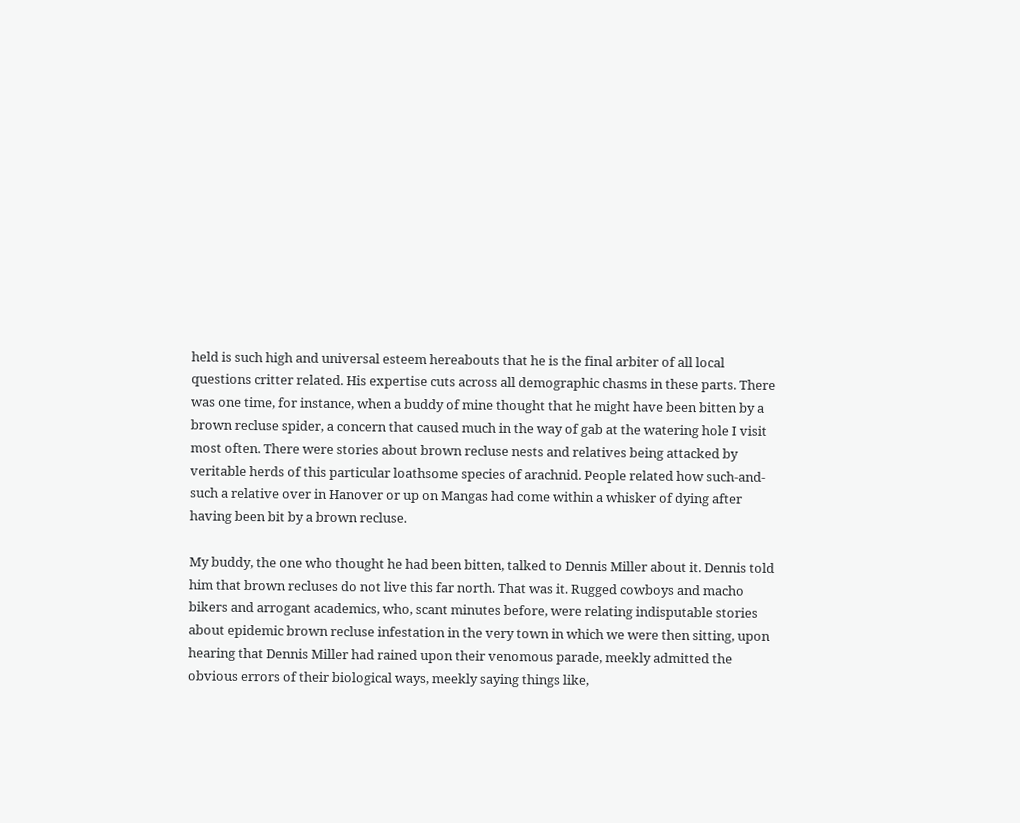held is such high and universal esteem hereabouts that he is the final arbiter of all local questions critter related. His expertise cuts across all demographic chasms in these parts. There was one time, for instance, when a buddy of mine thought that he might have been bitten by a brown recluse spider, a concern that caused much in the way of gab at the watering hole I visit most often. There were stories about brown recluse nests and relatives being attacked by veritable herds of this particular loathsome species of arachnid. People related how such-and-such a relative over in Hanover or up on Mangas had come within a whisker of dying after having been bit by a brown recluse.

My buddy, the one who thought he had been bitten, talked to Dennis Miller about it. Dennis told him that brown recluses do not live this far north. That was it. Rugged cowboys and macho bikers and arrogant academics, who, scant minutes before, were relating indisputable stories about epidemic brown recluse infestation in the very town in which we were then sitting, upon hearing that Dennis Miller had rained upon their venomous parade, meekly admitted the obvious errors of their biological ways, meekly saying things like,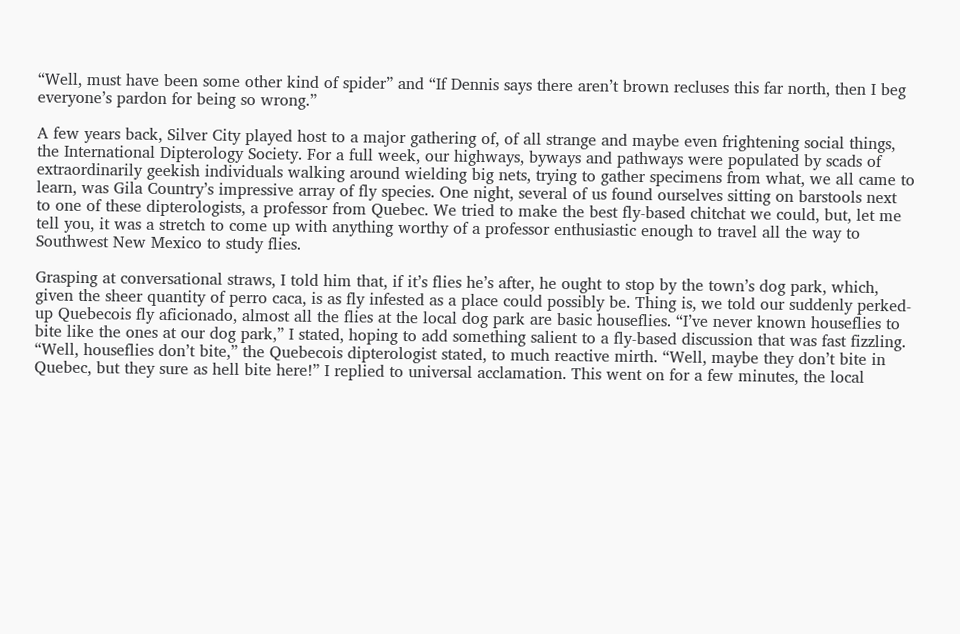“Well, must have been some other kind of spider” and “If Dennis says there aren’t brown recluses this far north, then I beg everyone’s pardon for being so wrong.”

A few years back, Silver City played host to a major gathering of, of all strange and maybe even frightening social things, the International Dipterology Society. For a full week, our highways, byways and pathways were populated by scads of extraordinarily geekish individuals walking around wielding big nets, trying to gather specimens from what, we all came to learn, was Gila Country’s impressive array of fly species. One night, several of us found ourselves sitting on barstools next to one of these dipterologists, a professor from Quebec. We tried to make the best fly-based chitchat we could, but, let me tell you, it was a stretch to come up with anything worthy of a professor enthusiastic enough to travel all the way to Southwest New Mexico to study flies.

Grasping at conversational straws, I told him that, if it’s flies he’s after, he ought to stop by the town’s dog park, which, given the sheer quantity of perro caca, is as fly infested as a place could possibly be. Thing is, we told our suddenly perked-up Quebecois fly aficionado, almost all the flies at the local dog park are basic houseflies. “I’ve never known houseflies to bite like the ones at our dog park,” I stated, hoping to add something salient to a fly-based discussion that was fast fizzling. “Well, houseflies don’t bite,” the Quebecois dipterologist stated, to much reactive mirth. “Well, maybe they don’t bite in Quebec, but they sure as hell bite here!” I replied to universal acclamation. This went on for a few minutes, the local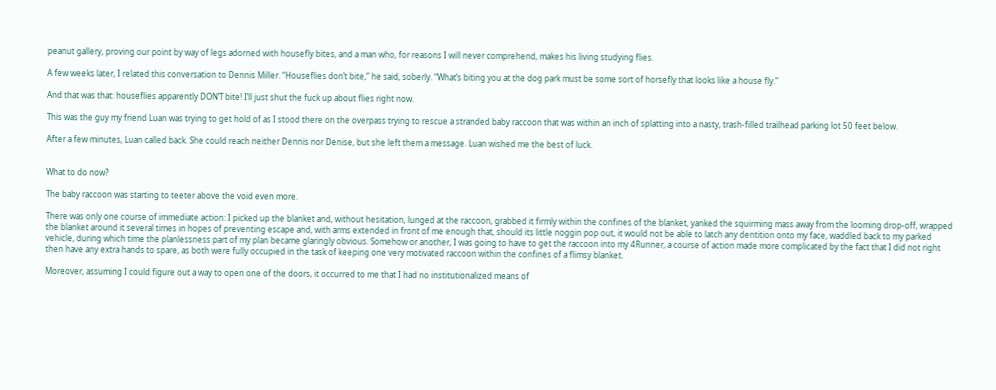peanut gallery, proving our point by way of legs adorned with housefly bites, and a man who, for reasons I will never comprehend, makes his living studying flies.

A few weeks later, I related this conversation to Dennis Miller. “Houseflies don’t bite,” he said, soberly. “What’s biting you at the dog park must be some sort of horsefly that looks like a house fly.”

And that was that: houseflies apparently DON’T bite! I’ll just shut the fuck up about flies right now.

This was the guy my friend Luan was trying to get hold of as I stood there on the overpass trying to rescue a stranded baby raccoon that was within an inch of splatting into a nasty, trash-filled trailhead parking lot 50 feet below.

After a few minutes, Luan called back. She could reach neither Dennis nor Denise, but she left them a message. Luan wished me the best of luck.


What to do now?

The baby raccoon was starting to teeter above the void even more.

There was only one course of immediate action: I picked up the blanket and, without hesitation, lunged at the raccoon, grabbed it firmly within the confines of the blanket, yanked the squirming mass away from the looming drop-off, wrapped the blanket around it several times in hopes of preventing escape and, with arms extended in front of me enough that, should its little noggin pop out, it would not be able to latch any dentition onto my face, waddled back to my parked vehicle, during which time the planlessness part of my plan became glaringly obvious. Somehow or another, I was going to have to get the raccoon into my 4Runner, a course of action made more complicated by the fact that I did not right then have any extra hands to spare, as both were fully occupied in the task of keeping one very motivated raccoon within the confines of a flimsy blanket.

Moreover, assuming I could figure out a way to open one of the doors, it occurred to me that I had no institutionalized means of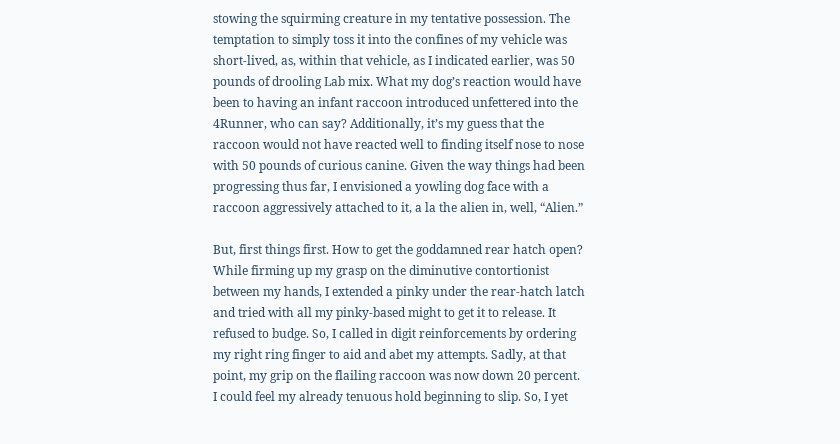stowing the squirming creature in my tentative possession. The temptation to simply toss it into the confines of my vehicle was short-lived, as, within that vehicle, as I indicated earlier, was 50 pounds of drooling Lab mix. What my dog’s reaction would have been to having an infant raccoon introduced unfettered into the 4Runner, who can say? Additionally, it’s my guess that the raccoon would not have reacted well to finding itself nose to nose with 50 pounds of curious canine. Given the way things had been progressing thus far, I envisioned a yowling dog face with a raccoon aggressively attached to it, a la the alien in, well, “Alien.”

But, first things first. How to get the goddamned rear hatch open? While firming up my grasp on the diminutive contortionist between my hands, I extended a pinky under the rear-hatch latch and tried with all my pinky-based might to get it to release. It refused to budge. So, I called in digit reinforcements by ordering my right ring finger to aid and abet my attempts. Sadly, at that point, my grip on the flailing raccoon was now down 20 percent. I could feel my already tenuous hold beginning to slip. So, I yet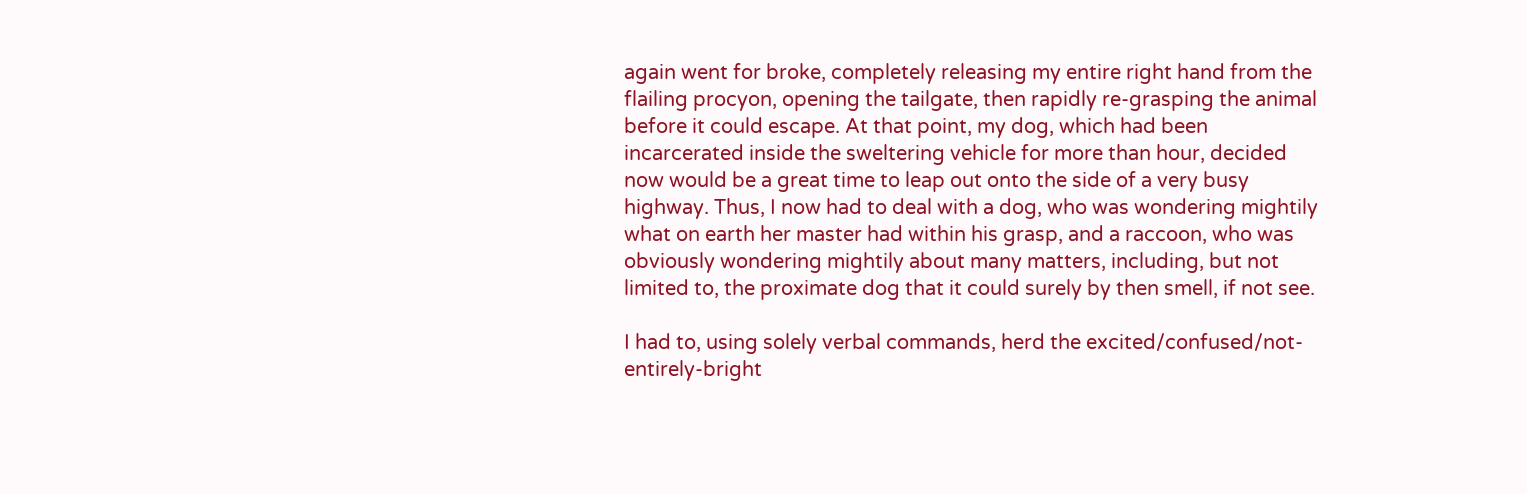again went for broke, completely releasing my entire right hand from the flailing procyon, opening the tailgate, then rapidly re-grasping the animal before it could escape. At that point, my dog, which had been incarcerated inside the sweltering vehicle for more than hour, decided now would be a great time to leap out onto the side of a very busy highway. Thus, I now had to deal with a dog, who was wondering mightily what on earth her master had within his grasp, and a raccoon, who was obviously wondering mightily about many matters, including, but not limited to, the proximate dog that it could surely by then smell, if not see.

I had to, using solely verbal commands, herd the excited/confused/not-entirely-bright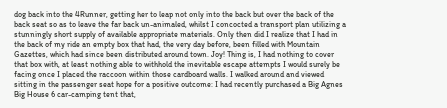dog back into the 4Runner, getting her to leap not only into the back but over the back of the back seat so as to leave the far back un-animaled, whilst I concocted a transport plan utilizing a stunningly short supply of available appropriate materials. Only then did I realize that I had in the back of my ride an empty box that had, the very day before, been filled with Mountain Gazettes, which had since been distributed around town. Joy! Thing is, I had nothing to cover that box with, at least nothing able to withhold the inevitable escape attempts I would surely be facing once I placed the raccoon within those cardboard walls. I walked around and viewed sitting in the passenger seat hope for a positive outcome: I had recently purchased a Big Agnes Big House 6 car-camping tent that,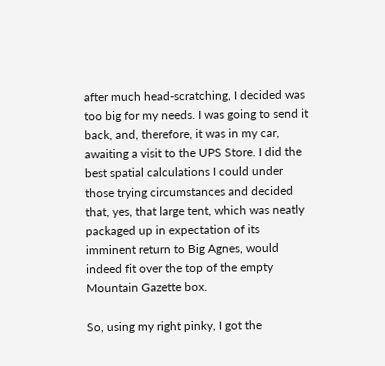after much head-scratching, I decided was too big for my needs. I was going to send it back, and, therefore, it was in my car, awaiting a visit to the UPS Store. I did the best spatial calculations I could under those trying circumstances and decided that, yes, that large tent, which was neatly packaged up in expectation of its imminent return to Big Agnes, would indeed fit over the top of the empty Mountain Gazette box.

So, using my right pinky, I got the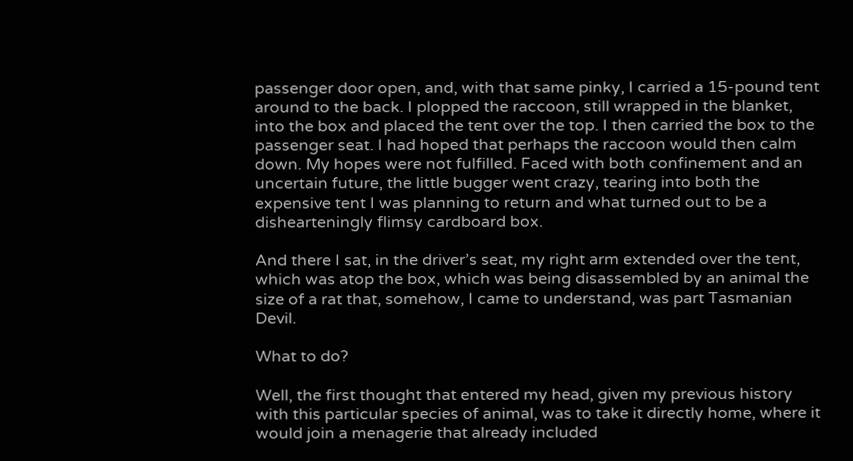passenger door open, and, with that same pinky, I carried a 15-pound tent around to the back. I plopped the raccoon, still wrapped in the blanket, into the box and placed the tent over the top. I then carried the box to the passenger seat. I had hoped that perhaps the raccoon would then calm down. My hopes were not fulfilled. Faced with both confinement and an uncertain future, the little bugger went crazy, tearing into both the expensive tent I was planning to return and what turned out to be a dishearteningly flimsy cardboard box.

And there I sat, in the driver’s seat, my right arm extended over the tent, which was atop the box, which was being disassembled by an animal the size of a rat that, somehow, I came to understand, was part Tasmanian Devil.

What to do?

Well, the first thought that entered my head, given my previous history with this particular species of animal, was to take it directly home, where it would join a menagerie that already included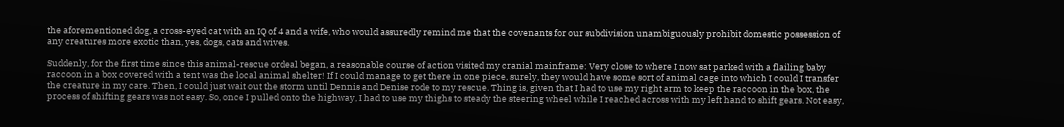the aforementioned dog, a cross-eyed cat with an IQ of 4 and a wife, who would assuredly remind me that the covenants for our subdivision unambiguously prohibit domestic possession of any creatures more exotic than, yes, dogs, cats and wives.

Suddenly, for the first time since this animal-rescue ordeal began, a reasonable course of action visited my cranial mainframe: Very close to where I now sat parked with a flailing baby raccoon in a box covered with a tent was the local animal shelter! If I could manage to get there in one piece, surely, they would have some sort of animal cage into which I could I transfer the creature in my care. Then, I could just wait out the storm until Dennis and Denise rode to my rescue. Thing is, given that I had to use my right arm to keep the raccoon in the box, the process of shifting gears was not easy. So, once I pulled onto the highway, I had to use my thighs to steady the steering wheel while I reached across with my left hand to shift gears. Not easy,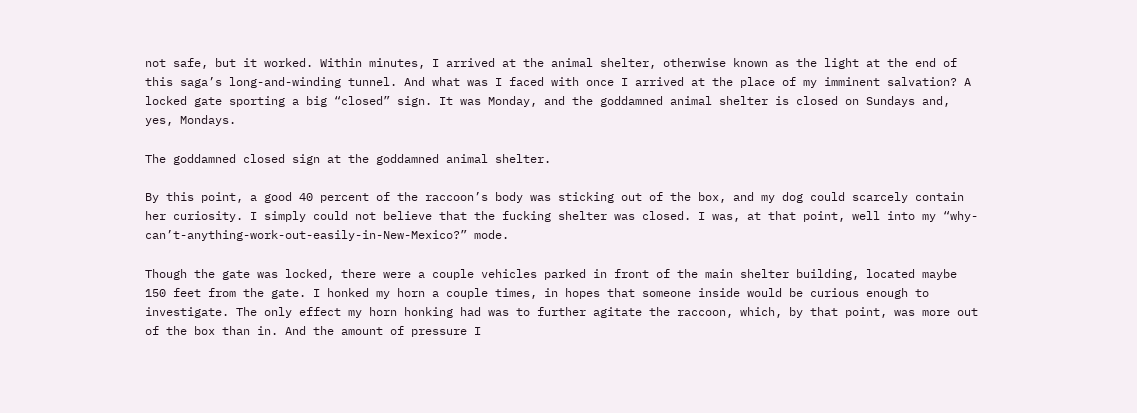not safe, but it worked. Within minutes, I arrived at the animal shelter, otherwise known as the light at the end of this saga’s long-and-winding tunnel. And what was I faced with once I arrived at the place of my imminent salvation? A locked gate sporting a big “closed” sign. It was Monday, and the goddamned animal shelter is closed on Sundays and, yes, Mondays.

The goddamned closed sign at the goddamned animal shelter.

By this point, a good 40 percent of the raccoon’s body was sticking out of the box, and my dog could scarcely contain her curiosity. I simply could not believe that the fucking shelter was closed. I was, at that point, well into my “why-can’t-anything-work-out-easily-in-New-Mexico?” mode.

Though the gate was locked, there were a couple vehicles parked in front of the main shelter building, located maybe 150 feet from the gate. I honked my horn a couple times, in hopes that someone inside would be curious enough to investigate. The only effect my horn honking had was to further agitate the raccoon, which, by that point, was more out of the box than in. And the amount of pressure I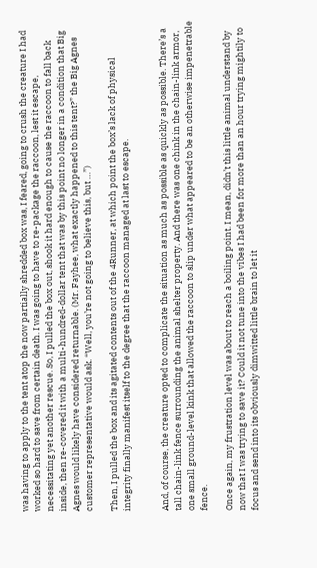was having to apply to the tent atop the now partially shredded box was, I feared, going to crush the creature I had worked so hard to save from certain death. I was going to have to re-package the raccoon, lest it escape, necessitating yet another rescue. So, I pulled the box out, shook it hard enough to cause the raccoon to fall back inside, then re-covered it with a multi-hundred-dollar tent that was by this point no longer in a condition that Big Agnes would likely have considered returnable. (Mr. Fayhee, what exactly happened to this tent?” the Big Agnes customer representative would ask. “Well, you’re not going to believe this, but …”)

Then, I pulled the box and its agitated contents out of the 4Runner, at which point the box’s lack of physical integrity finally manifest itself to the degree that the raccoon managed at last to escape.


And, of course, the creature opted to complicate the situation as much as possible as quickly as possible. There’s a tall chain-link fence surrounding the animal shelter property. And there was one chink in the chain-link armor, one small ground-level kink that allowed the raccoon to slip under what appeared to be an otherwise impenetrable fence.

Once again, my frustration level was about to reach a boiling point. I mean, didn’t this little animal understand by now that I was trying to save it? Could it not tune into the vibes I had been for more than an hour trying mightily to focus and send into its obviously dimwitted little brain to let it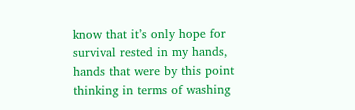know that it’s only hope for survival rested in my hands, hands that were by this point thinking in terms of washing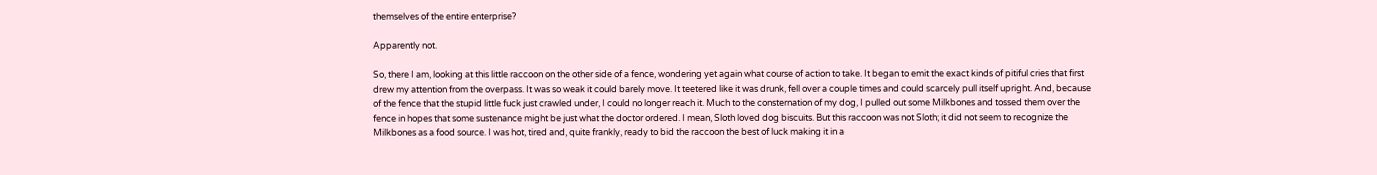themselves of the entire enterprise?

Apparently not.

So, there I am, looking at this little raccoon on the other side of a fence, wondering yet again what course of action to take. It began to emit the exact kinds of pitiful cries that first drew my attention from the overpass. It was so weak it could barely move. It teetered like it was drunk, fell over a couple times and could scarcely pull itself upright. And, because of the fence that the stupid little fuck just crawled under, I could no longer reach it. Much to the consternation of my dog, I pulled out some Milkbones and tossed them over the fence in hopes that some sustenance might be just what the doctor ordered. I mean, Sloth loved dog biscuits. But this raccoon was not Sloth; it did not seem to recognize the Milkbones as a food source. I was hot, tired and, quite frankly, ready to bid the raccoon the best of luck making it in a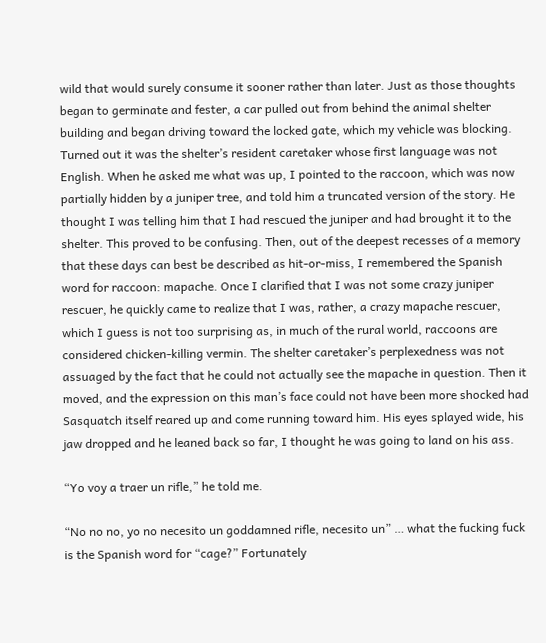wild that would surely consume it sooner rather than later. Just as those thoughts began to germinate and fester, a car pulled out from behind the animal shelter building and began driving toward the locked gate, which my vehicle was blocking. Turned out it was the shelter’s resident caretaker whose first language was not English. When he asked me what was up, I pointed to the raccoon, which was now partially hidden by a juniper tree, and told him a truncated version of the story. He thought I was telling him that I had rescued the juniper and had brought it to the shelter. This proved to be confusing. Then, out of the deepest recesses of a memory that these days can best be described as hit-or-miss, I remembered the Spanish word for raccoon: mapache. Once I clarified that I was not some crazy juniper rescuer, he quickly came to realize that I was, rather, a crazy mapache rescuer, which I guess is not too surprising as, in much of the rural world, raccoons are considered chicken-killing vermin. The shelter caretaker’s perplexedness was not assuaged by the fact that he could not actually see the mapache in question. Then it moved, and the expression on this man’s face could not have been more shocked had Sasquatch itself reared up and come running toward him. His eyes splayed wide, his jaw dropped and he leaned back so far, I thought he was going to land on his ass.

“Yo voy a traer un rifle,” he told me.

“No no no, yo no necesito un goddamned rifle, necesito un” … what the fucking fuck is the Spanish word for “cage?” Fortunately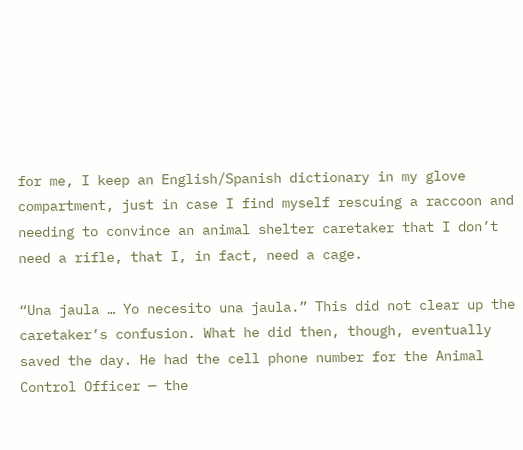for me, I keep an English/Spanish dictionary in my glove compartment, just in case I find myself rescuing a raccoon and needing to convince an animal shelter caretaker that I don’t need a rifle, that I, in fact, need a cage.

“Una jaula … Yo necesito una jaula.” This did not clear up the caretaker’s confusion. What he did then, though, eventually saved the day. He had the cell phone number for the Animal Control Officer — the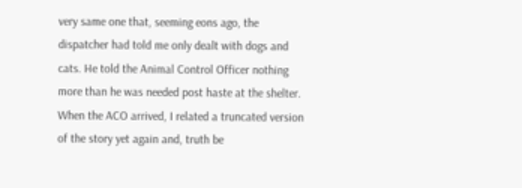very same one that, seeming eons ago, the dispatcher had told me only dealt with dogs and cats. He told the Animal Control Officer nothing more than he was needed post haste at the shelter. When the ACO arrived, I related a truncated version of the story yet again and, truth be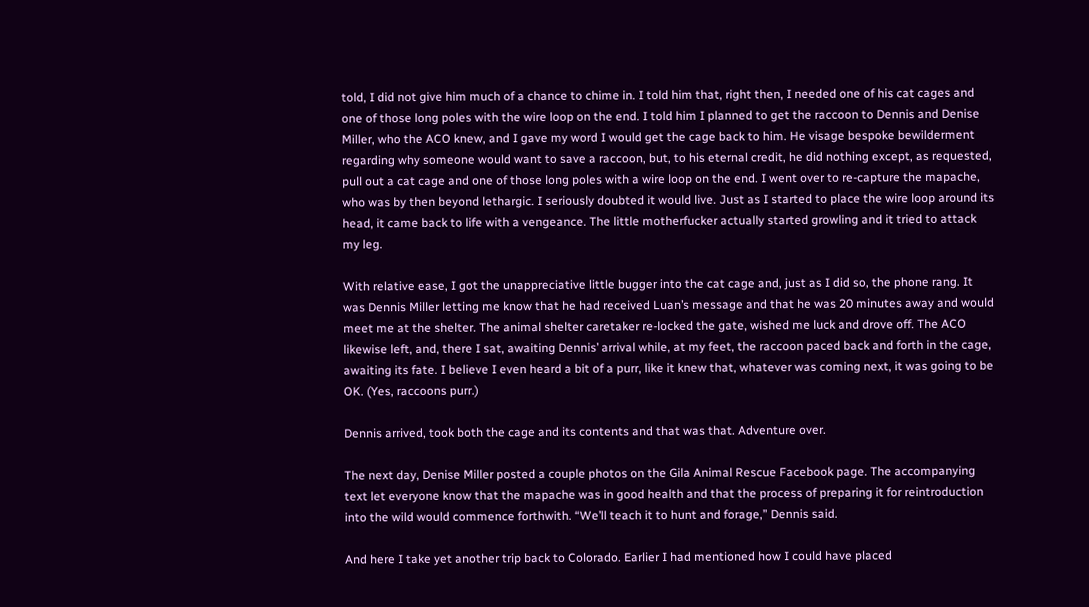told, I did not give him much of a chance to chime in. I told him that, right then, I needed one of his cat cages and one of those long poles with the wire loop on the end. I told him I planned to get the raccoon to Dennis and Denise Miller, who the ACO knew, and I gave my word I would get the cage back to him. He visage bespoke bewilderment regarding why someone would want to save a raccoon, but, to his eternal credit, he did nothing except, as requested, pull out a cat cage and one of those long poles with a wire loop on the end. I went over to re-capture the mapache, who was by then beyond lethargic. I seriously doubted it would live. Just as I started to place the wire loop around its head, it came back to life with a vengeance. The little motherfucker actually started growling and it tried to attack my leg.

With relative ease, I got the unappreciative little bugger into the cat cage and, just as I did so, the phone rang. It was Dennis Miller letting me know that he had received Luan’s message and that he was 20 minutes away and would meet me at the shelter. The animal shelter caretaker re-locked the gate, wished me luck and drove off. The ACO likewise left, and, there I sat, awaiting Dennis’ arrival while, at my feet, the raccoon paced back and forth in the cage, awaiting its fate. I believe I even heard a bit of a purr, like it knew that, whatever was coming next, it was going to be OK. (Yes, raccoons purr.)

Dennis arrived, took both the cage and its contents and that was that. Adventure over.

The next day, Denise Miller posted a couple photos on the Gila Animal Rescue Facebook page. The accompanying text let everyone know that the mapache was in good health and that the process of preparing it for reintroduction into the wild would commence forthwith. “We’ll teach it to hunt and forage,” Dennis said.

And here I take yet another trip back to Colorado. Earlier I had mentioned how I could have placed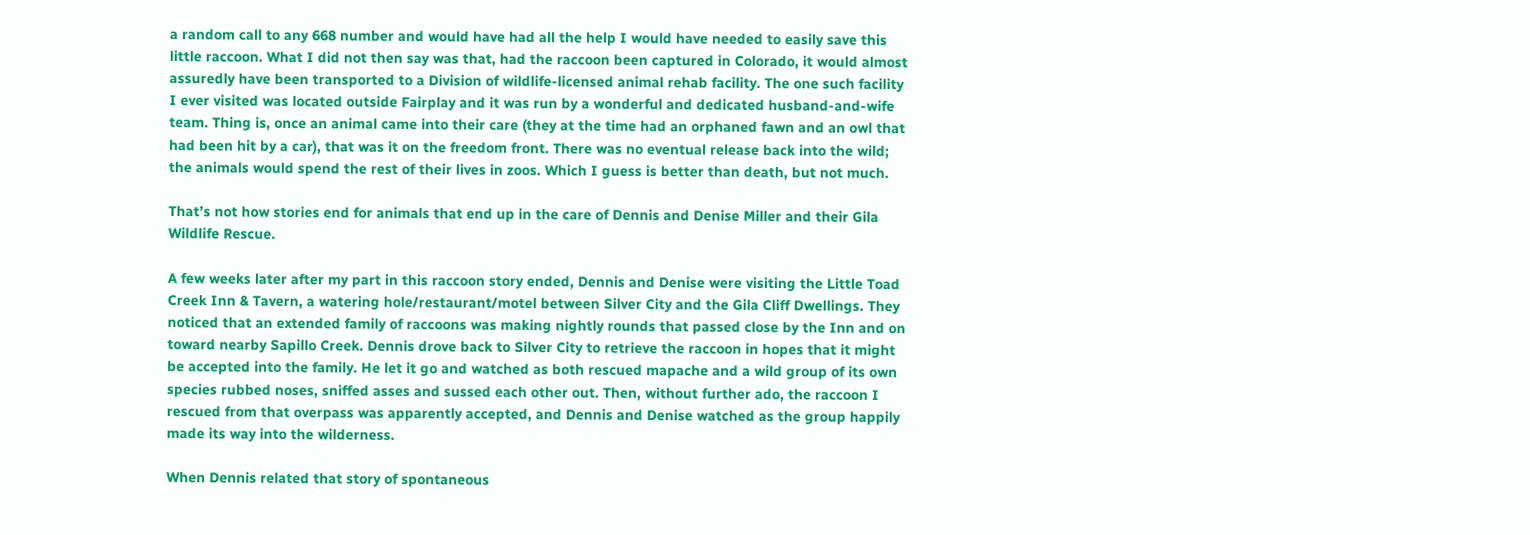a random call to any 668 number and would have had all the help I would have needed to easily save this little raccoon. What I did not then say was that, had the raccoon been captured in Colorado, it would almost assuredly have been transported to a Division of wildlife-licensed animal rehab facility. The one such facility I ever visited was located outside Fairplay and it was run by a wonderful and dedicated husband-and-wife team. Thing is, once an animal came into their care (they at the time had an orphaned fawn and an owl that had been hit by a car), that was it on the freedom front. There was no eventual release back into the wild; the animals would spend the rest of their lives in zoos. Which I guess is better than death, but not much.

That’s not how stories end for animals that end up in the care of Dennis and Denise Miller and their Gila Wildlife Rescue.

A few weeks later after my part in this raccoon story ended, Dennis and Denise were visiting the Little Toad Creek Inn & Tavern, a watering hole/restaurant/motel between Silver City and the Gila Cliff Dwellings. They noticed that an extended family of raccoons was making nightly rounds that passed close by the Inn and on toward nearby Sapillo Creek. Dennis drove back to Silver City to retrieve the raccoon in hopes that it might be accepted into the family. He let it go and watched as both rescued mapache and a wild group of its own species rubbed noses, sniffed asses and sussed each other out. Then, without further ado, the raccoon I rescued from that overpass was apparently accepted, and Dennis and Denise watched as the group happily made its way into the wilderness.

When Dennis related that story of spontaneous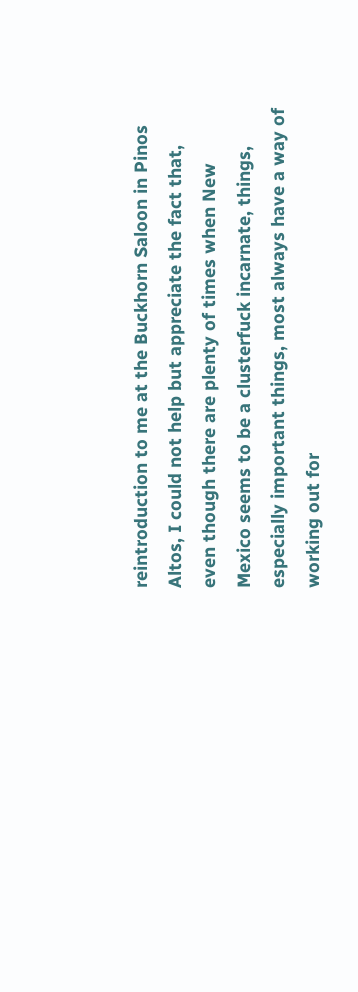reintroduction to me at the Buckhorn Saloon in Pinos Altos, I could not help but appreciate the fact that, even though there are plenty of times when New Mexico seems to be a clusterfuck incarnate, things, especially important things, most always have a way of working out for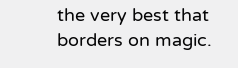the very best that borders on magic.